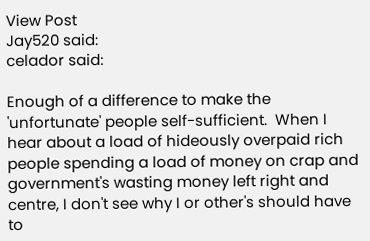View Post
Jay520 said:
celador said:

Enough of a difference to make the 'unfortunate' people self-sufficient.  When I hear about a load of hideously overpaid rich people spending a load of money on crap and government's wasting money left right and centre, I don't see why I or other's should have to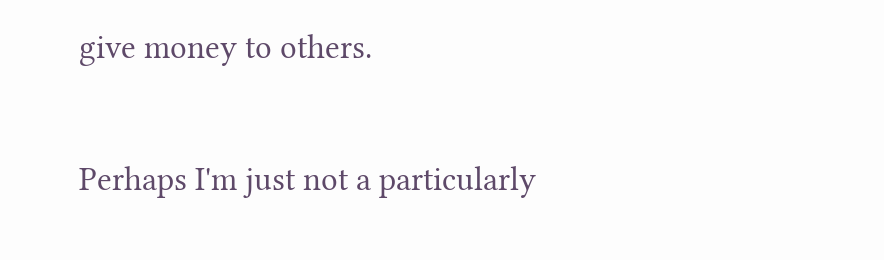give money to others.

Perhaps I'm just not a particularly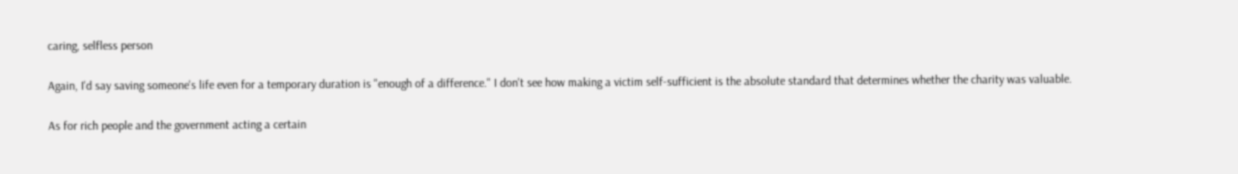caring, selfless person

Again, I'd say saving someone's life even for a temporary duration is "enough of a difference." I don't see how making a victim self-sufficient is the absolute standard that determines whether the charity was valuable.

As for rich people and the government acting a certain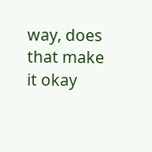way, does that make it okay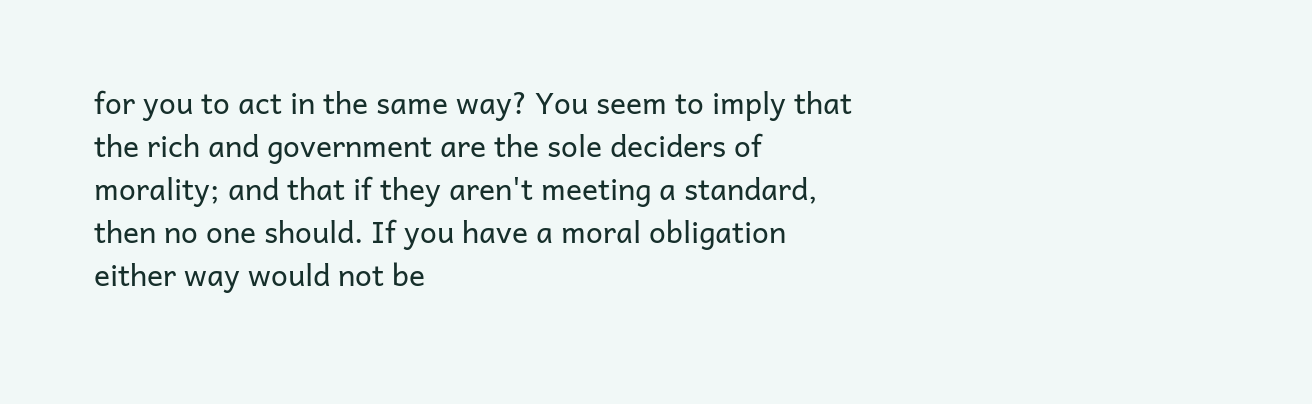for you to act in the same way? You seem to imply that the rich and government are the sole deciders of morality; and that if they aren't meeting a standard, then no one should. If you have a moral obligation either way would not be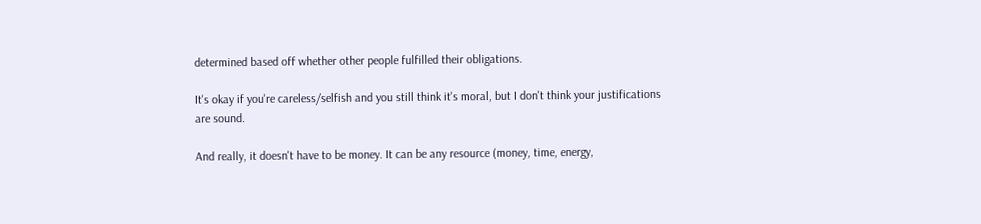determined based off whether other people fulfilled their obligations.

It's okay if you're careless/selfish and you still think it's moral, but I don't think your justifications are sound.

And really, it doesn't have to be money. It can be any resource (money, time, energy,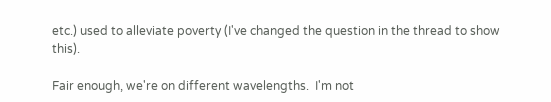etc.) used to alleviate poverty (I've changed the question in the thread to show this).

Fair enough, we're on different wavelengths.  I'm not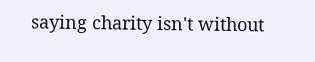saying charity isn't without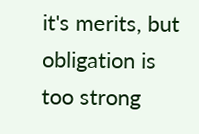it's merits, but obligation is too strong